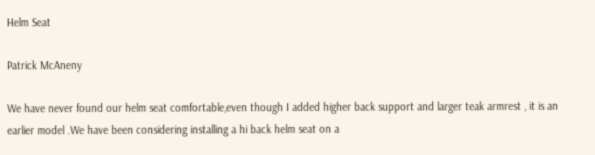Helm Seat

Patrick McAneny

We have never found our helm seat comfortable,even though I added higher back support and larger teak armrest , it is an earlier model .We have been considering installing a hi back helm seat on a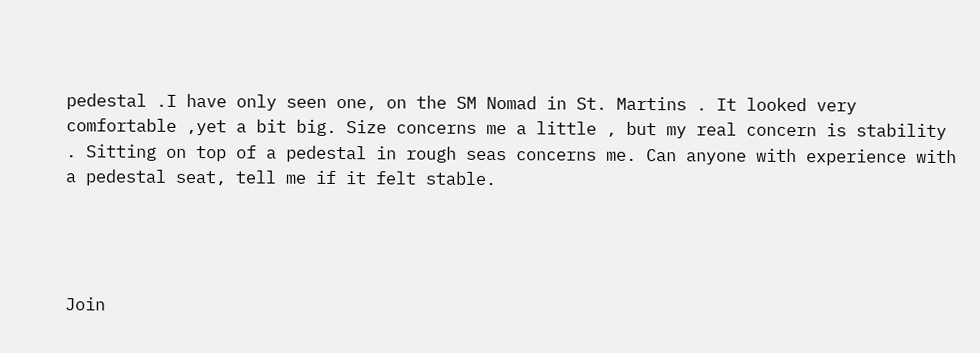pedestal .I have only seen one, on the SM Nomad in St. Martins . It looked very comfortable ,yet a bit big. Size concerns me a little , but my real concern is stability . Sitting on top of a pedestal in rough seas concerns me. Can anyone with experience with a pedestal seat, tell me if it felt stable.




Join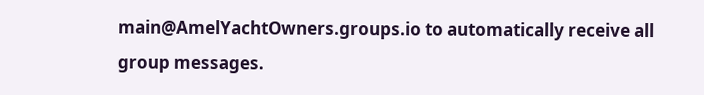main@AmelYachtOwners.groups.io to automatically receive all group messages.